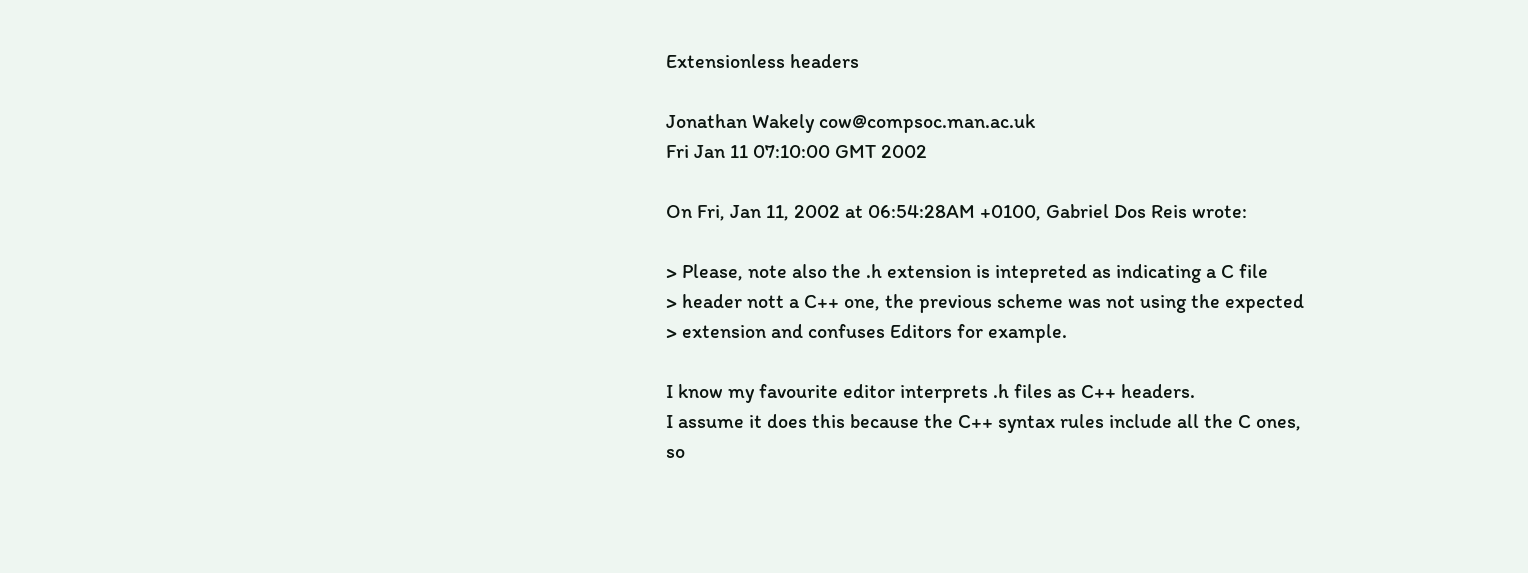Extensionless headers

Jonathan Wakely cow@compsoc.man.ac.uk
Fri Jan 11 07:10:00 GMT 2002

On Fri, Jan 11, 2002 at 06:54:28AM +0100, Gabriel Dos Reis wrote:

> Please, note also the .h extension is intepreted as indicating a C file
> header nott a C++ one, the previous scheme was not using the expected
> extension and confuses Editors for example.

I know my favourite editor interprets .h files as C++ headers.
I assume it does this because the C++ syntax rules include all the C ones,
so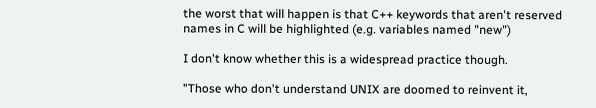the worst that will happen is that C++ keywords that aren't reserved
names in C will be highlighted (e.g. variables named "new")

I don't know whether this is a widespread practice though.

"Those who don't understand UNIX are doomed to reinvent it,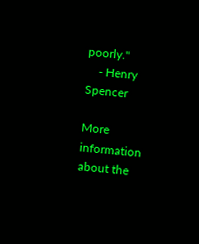poorly."
    - Henry Spencer

More information about the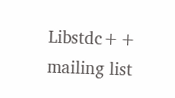Libstdc++ mailing list